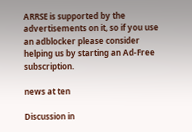ARRSE is supported by the advertisements on it, so if you use an adblocker please consider helping us by starting an Ad-Free subscription.

news at ten

Discussion in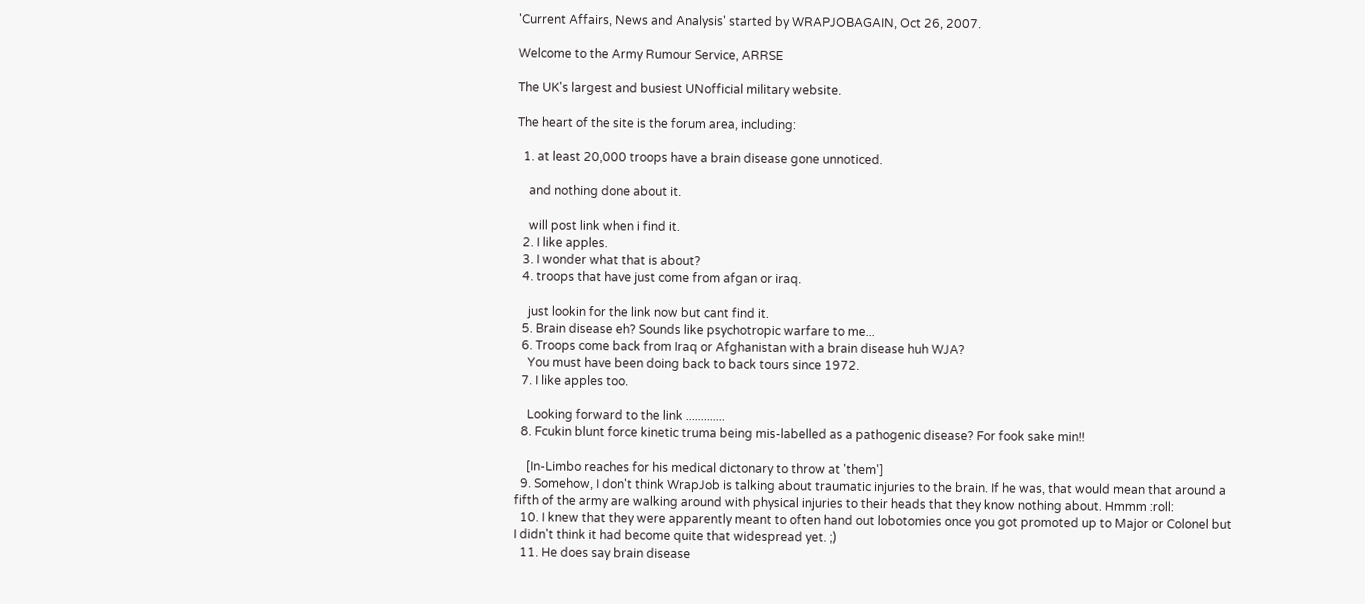'Current Affairs, News and Analysis' started by WRAPJOBAGAIN, Oct 26, 2007.

Welcome to the Army Rumour Service, ARRSE

The UK's largest and busiest UNofficial military website.

The heart of the site is the forum area, including:

  1. at least 20,000 troops have a brain disease gone unnoticed.

    and nothing done about it.

    will post link when i find it.
  2. I like apples.
  3. I wonder what that is about?
  4. troops that have just come from afgan or iraq.

    just lookin for the link now but cant find it.
  5. Brain disease eh? Sounds like psychotropic warfare to me...
  6. Troops come back from Iraq or Afghanistan with a brain disease huh WJA?
    You must have been doing back to back tours since 1972.
  7. I like apples too.

    Looking forward to the link .............
  8. Fcukin blunt force kinetic truma being mis-labelled as a pathogenic disease? For fook sake min!!

    [In-Limbo reaches for his medical dictonary to throw at 'them']
  9. Somehow, I don't think WrapJob is talking about traumatic injuries to the brain. If he was, that would mean that around a fifth of the army are walking around with physical injuries to their heads that they know nothing about. Hmmm :roll:
  10. I knew that they were apparently meant to often hand out lobotomies once you got promoted up to Major or Colonel but I didn't think it had become quite that widespread yet. ;)
  11. He does say brain disease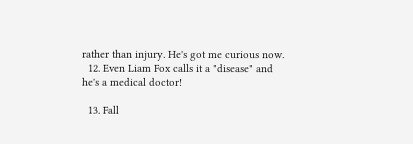rather than injury. He's got me curious now.
  12. Even Liam Fox calls it a "disease" and he's a medical doctor!

  13. Fall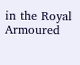in the Royal Armoured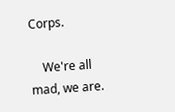Corps.

    We're all mad, we are.